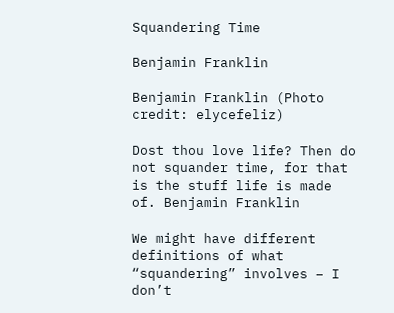Squandering Time

Benjamin Franklin

Benjamin Franklin (Photo credit: elycefeliz)

Dost thou love life? Then do not squander time, for that is the stuff life is made of. Benjamin Franklin

We might have different definitions of what “squandering” involves – I don’t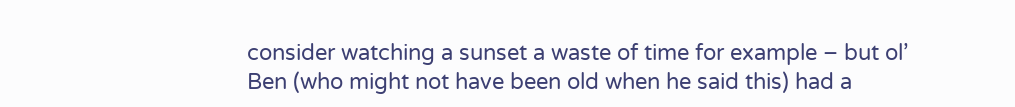consider watching a sunset a waste of time for example – but ol’ Ben (who might not have been old when he said this) had a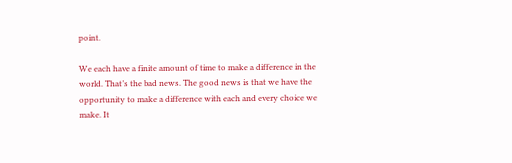point.

We each have a finite amount of time to make a difference in the world. That’s the bad news. The good news is that we have the opportunity to make a difference with each and every choice we make. It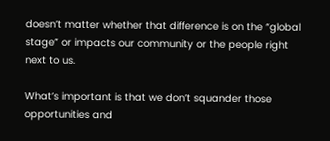doesn’t matter whether that difference is on the “global stage” or impacts our community or the people right next to us.

What’s important is that we don’t squander those opportunities and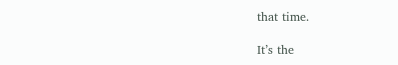that time.

It’s the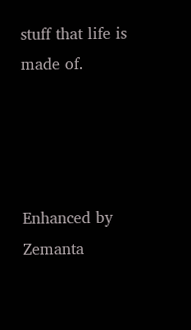stuff that life is made of.




Enhanced by Zemanta